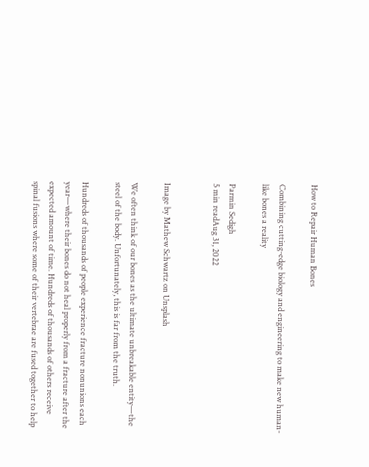How to Repair Human Bones

Combining cutting-edge biology and engineering to make new human-like bones a reality

Parmin Sedigh
5 min readAug 31, 2022


Image by Mathew Schwartz on Unsplash

We often think of our bones as the ultimate unbreakable entity—the steel of the body. Unfortunately, this is far from the truth.

Hundreds of thousands of people experience fracture nonunions each year—where their bones do not heal properly from a fracture after the expected amount of time. Hundreds of thousands of others receive spinal fusions where some of their vertebrae are fused together to help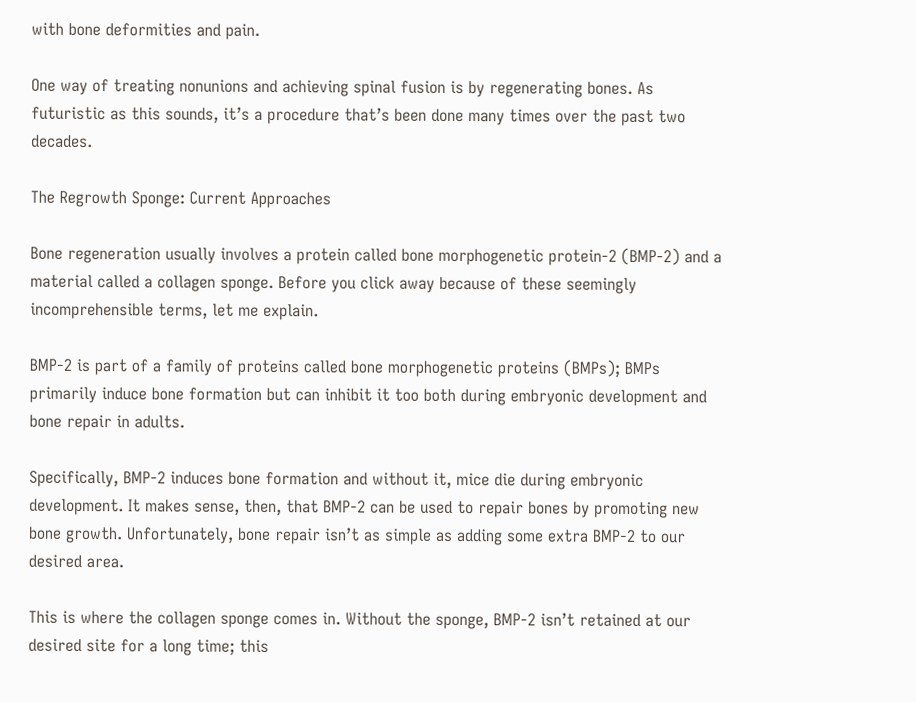with bone deformities and pain.

One way of treating nonunions and achieving spinal fusion is by regenerating bones. As futuristic as this sounds, it’s a procedure that’s been done many times over the past two decades.

The Regrowth Sponge: Current Approaches

Bone regeneration usually involves a protein called bone morphogenetic protein-2 (BMP-2) and a material called a collagen sponge. Before you click away because of these seemingly incomprehensible terms, let me explain.

BMP-2 is part of a family of proteins called bone morphogenetic proteins (BMPs); BMPs primarily induce bone formation but can inhibit it too both during embryonic development and bone repair in adults.

Specifically, BMP-2 induces bone formation and without it, mice die during embryonic development. It makes sense, then, that BMP-2 can be used to repair bones by promoting new bone growth. Unfortunately, bone repair isn’t as simple as adding some extra BMP-2 to our desired area.

This is where the collagen sponge comes in. Without the sponge, BMP-2 isn’t retained at our desired site for a long time; this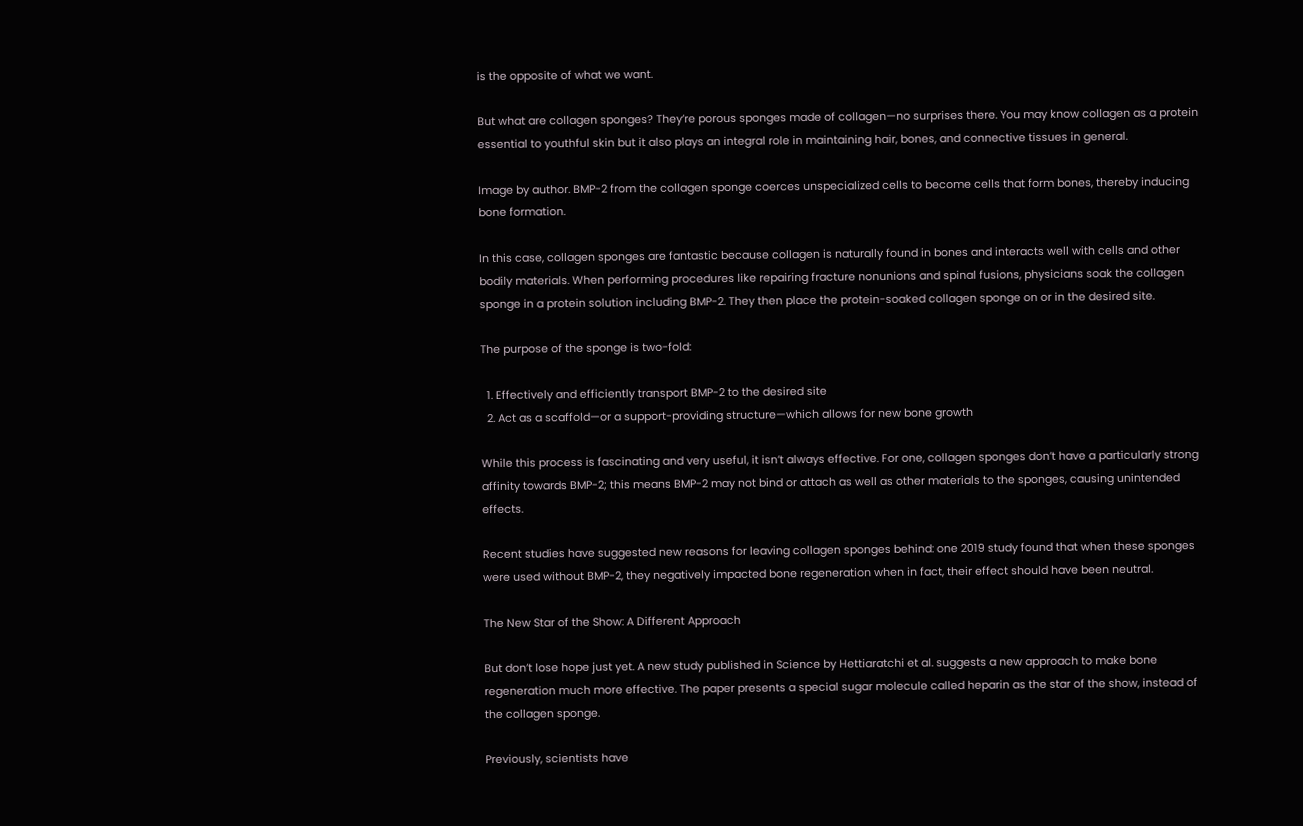is the opposite of what we want.

But what are collagen sponges? They’re porous sponges made of collagen—no surprises there. You may know collagen as a protein essential to youthful skin but it also plays an integral role in maintaining hair, bones, and connective tissues in general.

Image by author. BMP-2 from the collagen sponge coerces unspecialized cells to become cells that form bones, thereby inducing bone formation.

In this case, collagen sponges are fantastic because collagen is naturally found in bones and interacts well with cells and other bodily materials. When performing procedures like repairing fracture nonunions and spinal fusions, physicians soak the collagen sponge in a protein solution including BMP-2. They then place the protein-soaked collagen sponge on or in the desired site.

The purpose of the sponge is two-fold:

  1. Effectively and efficiently transport BMP-2 to the desired site
  2. Act as a scaffold—or a support-providing structure—which allows for new bone growth

While this process is fascinating and very useful, it isn’t always effective. For one, collagen sponges don’t have a particularly strong affinity towards BMP-2; this means BMP-2 may not bind or attach as well as other materials to the sponges, causing unintended effects.

Recent studies have suggested new reasons for leaving collagen sponges behind: one 2019 study found that when these sponges were used without BMP-2, they negatively impacted bone regeneration when in fact, their effect should have been neutral.

The New Star of the Show: A Different Approach

But don’t lose hope just yet. A new study published in Science by Hettiaratchi et al. suggests a new approach to make bone regeneration much more effective. The paper presents a special sugar molecule called heparin as the star of the show, instead of the collagen sponge.

Previously, scientists have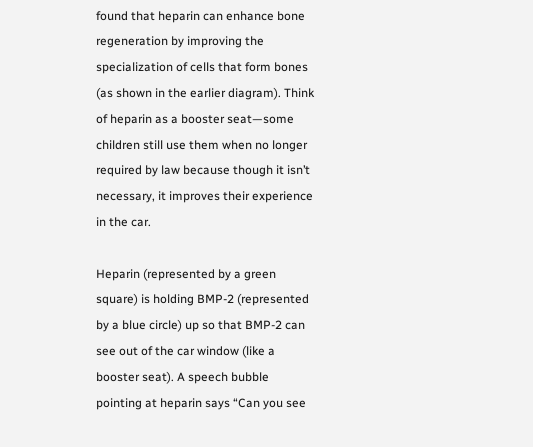found that heparin can enhance bone regeneration by improving the specialization of cells that form bones (as shown in the earlier diagram). Think of heparin as a booster seat—some children still use them when no longer required by law because though it isn’t necessary, it improves their experience in the car.

Heparin (represented by a green square) is holding BMP-2 (represented by a blue circle) up so that BMP-2 can see out of the car window (like a booster seat). A speech bubble pointing at heparin says “Can you see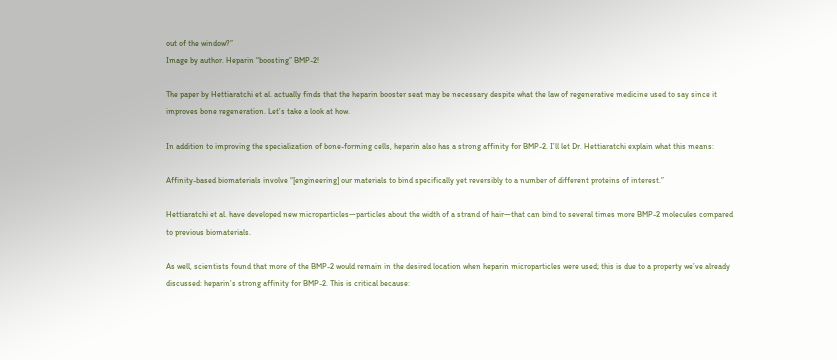out of the window?”
Image by author. Heparin “boosting” BMP-2!

The paper by Hettiaratchi et al. actually finds that the heparin booster seat may be necessary despite what the law of regenerative medicine used to say since it improves bone regeneration. Let’s take a look at how.

In addition to improving the specialization of bone-forming cells, heparin also has a strong affinity for BMP-2. I’ll let Dr. Hettiaratchi explain what this means:

Affinity-based biomaterials involve “[engineering] our materials to bind specifically yet reversibly to a number of different proteins of interest.”

Hettiaratchi et al. have developed new microparticles—particles about the width of a strand of hair—that can bind to several times more BMP-2 molecules compared to previous biomaterials.

As well, scientists found that more of the BMP-2 would remain in the desired location when heparin microparticles were used; this is due to a property we’ve already discussed: heparin’s strong affinity for BMP-2. This is critical because: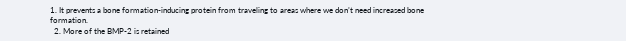1. It prevents a bone formation-inducing protein from traveling to areas where we don’t need increased bone formation.
  2. More of the BMP-2 is retained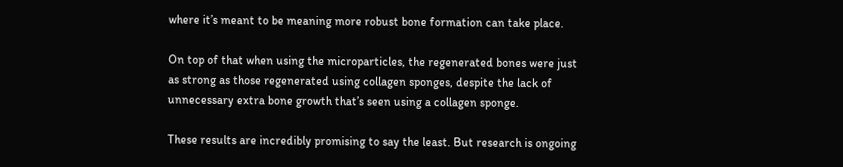where it’s meant to be meaning more robust bone formation can take place.

On top of that when using the microparticles, the regenerated bones were just as strong as those regenerated using collagen sponges, despite the lack of unnecessary extra bone growth that’s seen using a collagen sponge.

These results are incredibly promising to say the least. But research is ongoing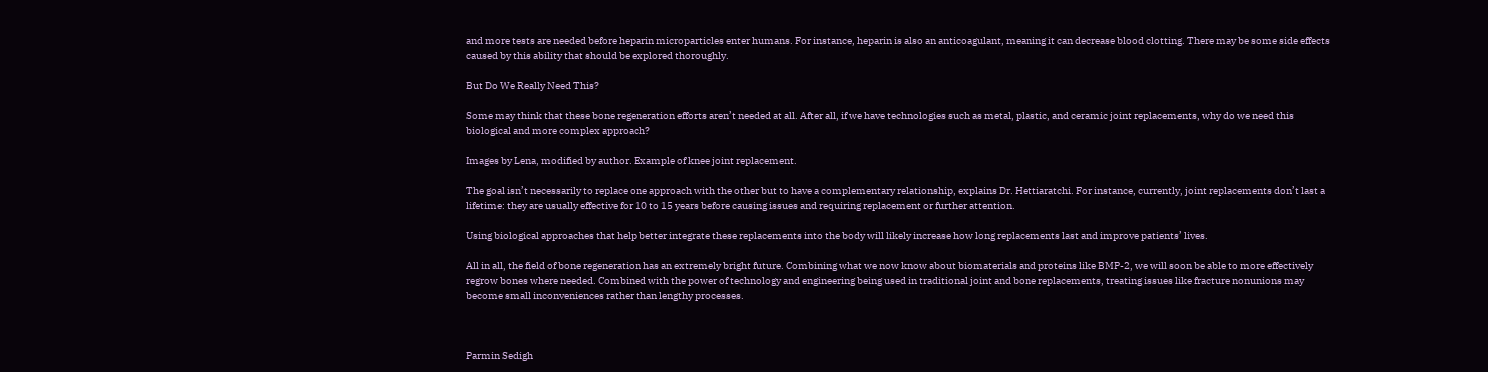and more tests are needed before heparin microparticles enter humans. For instance, heparin is also an anticoagulant, meaning it can decrease blood clotting. There may be some side effects caused by this ability that should be explored thoroughly.

But Do We Really Need This?

Some may think that these bone regeneration efforts aren’t needed at all. After all, if we have technologies such as metal, plastic, and ceramic joint replacements, why do we need this biological and more complex approach?

Images by Lena, modified by author. Example of knee joint replacement.

The goal isn’t necessarily to replace one approach with the other but to have a complementary relationship, explains Dr. Hettiaratchi. For instance, currently, joint replacements don’t last a lifetime: they are usually effective for 10 to 15 years before causing issues and requiring replacement or further attention.

Using biological approaches that help better integrate these replacements into the body will likely increase how long replacements last and improve patients’ lives.

All in all, the field of bone regeneration has an extremely bright future. Combining what we now know about biomaterials and proteins like BMP-2, we will soon be able to more effectively regrow bones where needed. Combined with the power of technology and engineering being used in traditional joint and bone replacements, treating issues like fracture nonunions may become small inconveniences rather than lengthy processes.



Parmin Sedigh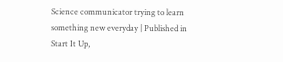Science communicator trying to learn something new everyday | Published in Start It Up,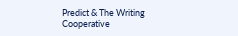Predict & The Writing Cooperative